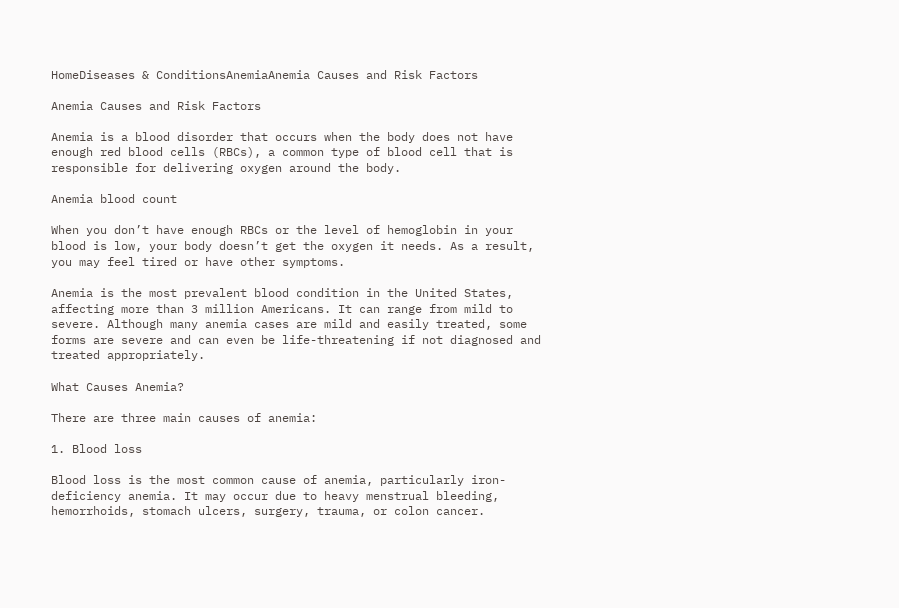HomeDiseases & ConditionsAnemiaAnemia Causes and Risk Factors

Anemia Causes and Risk Factors

Anemia is a blood disorder that occurs when the body does not have enough red blood cells (RBCs), a common type of blood cell that is responsible for delivering oxygen around the body.

Anemia blood count

When you don’t have enough RBCs or the level of hemoglobin in your blood is low, your body doesn’t get the oxygen it needs. As a result, you may feel tired or have other symptoms.

Anemia is the most prevalent blood condition in the United States, affecting more than 3 million Americans. It can range from mild to severe. Although many anemia cases are mild and easily treated, some forms are severe and can even be life-threatening if not diagnosed and treated appropriately.

What Causes Anemia?

There are three main causes of anemia:

1. Blood loss

Blood loss is the most common cause of anemia, particularly iron-deficiency anemia. It may occur due to heavy menstrual bleeding, hemorrhoids, stomach ulcers, surgery, trauma, or colon cancer.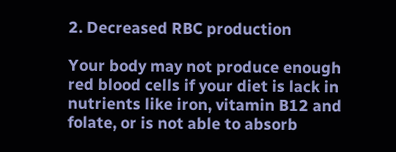2. Decreased RBC production

Your body may not produce enough red blood cells if your diet is lack in nutrients like iron, vitamin B12 and folate, or is not able to absorb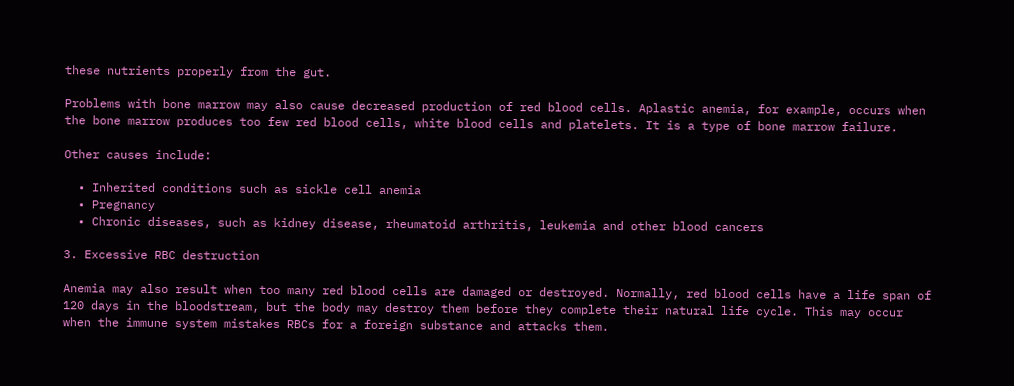these nutrients properly from the gut.

Problems with bone marrow may also cause decreased production of red blood cells. Aplastic anemia, for example, occurs when the bone marrow produces too few red blood cells, white blood cells and platelets. It is a type of bone marrow failure.

Other causes include:

  • Inherited conditions such as sickle cell anemia
  • Pregnancy
  • Chronic diseases, such as kidney disease, rheumatoid arthritis, leukemia and other blood cancers

3. Excessive RBC destruction

Anemia may also result when too many red blood cells are damaged or destroyed. Normally, red blood cells have a life span of 120 days in the bloodstream, but the body may destroy them before they complete their natural life cycle. This may occur when the immune system mistakes RBCs for a foreign substance and attacks them.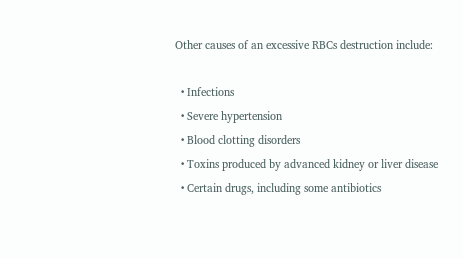Other causes of an excessive RBCs destruction include:

  • Infections
  • Severe hypertension
  • Blood clotting disorders
  • Toxins produced by advanced kidney or liver disease
  • Certain drugs, including some antibiotics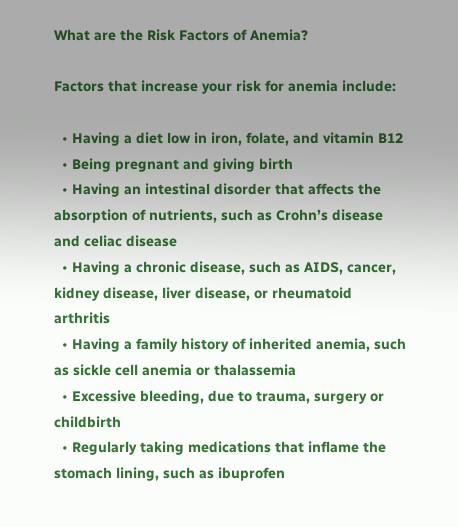What are the Risk Factors of Anemia?

Factors that increase your risk for anemia include:

  • Having a diet low in iron, folate, and vitamin B12
  • Being pregnant and giving birth
  • Having an intestinal disorder that affects the absorption of nutrients, such as Crohn’s disease and celiac disease
  • Having a chronic disease, such as AIDS, cancer, kidney disease, liver disease, or rheumatoid arthritis
  • Having a family history of inherited anemia, such as sickle cell anemia or thalassemia
  • Excessive bleeding, due to trauma, surgery or childbirth
  • Regularly taking medications that inflame the stomach lining, such as ibuprofen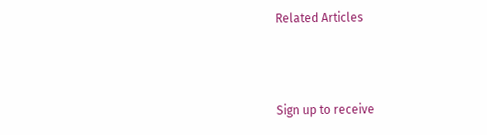Related Articles



Sign up to receive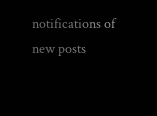notifications of new posts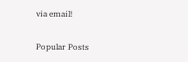via email!

Popular Posts